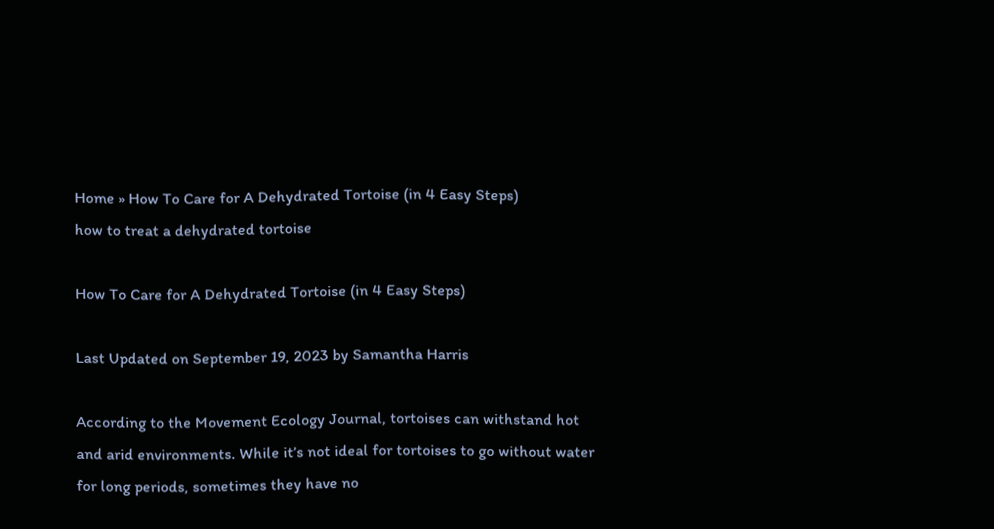Home » How To Care for A Dehydrated Tortoise (in 4 Easy Steps)
how to treat a dehydrated tortoise

How To Care for A Dehydrated Tortoise (in 4 Easy Steps)

Last Updated on September 19, 2023 by Samantha Harris

According to the Movement Ecology Journal, tortoises can withstand hot and arid environments. While it’s not ideal for tortoises to go without water for long periods, sometimes they have no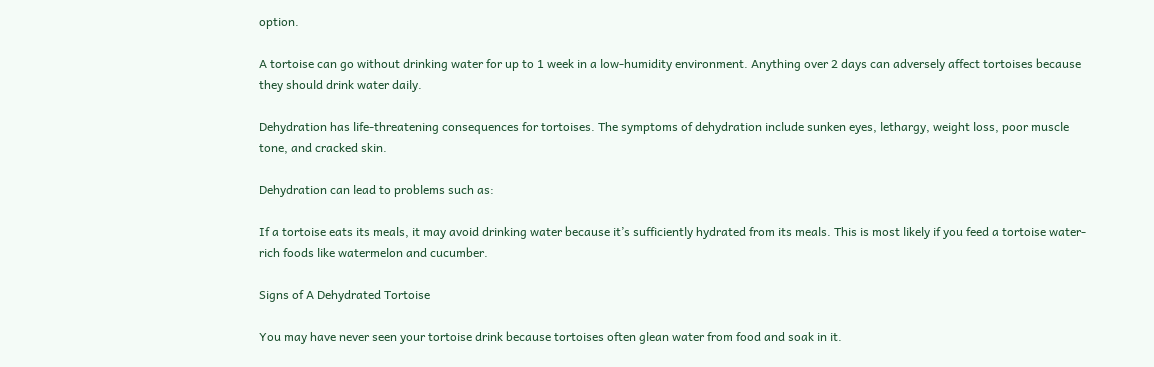option.

A tortoise can go without drinking water for up to 1 week in a low-humidity environment. Anything over 2 days can adversely affect tortoises because they should drink water daily.

Dehydration has life-threatening consequences for tortoises. The symptoms of dehydration include sunken eyes, lethargy, weight loss, poor muscle tone, and cracked skin.

Dehydration can lead to problems such as:

If a tortoise eats its meals, it may avoid drinking water because it’s sufficiently hydrated from its meals. This is most likely if you feed a tortoise water-rich foods like watermelon and cucumber.

Signs of A Dehydrated Tortoise

You may have never seen your tortoise drink because tortoises often glean water from food and soak in it.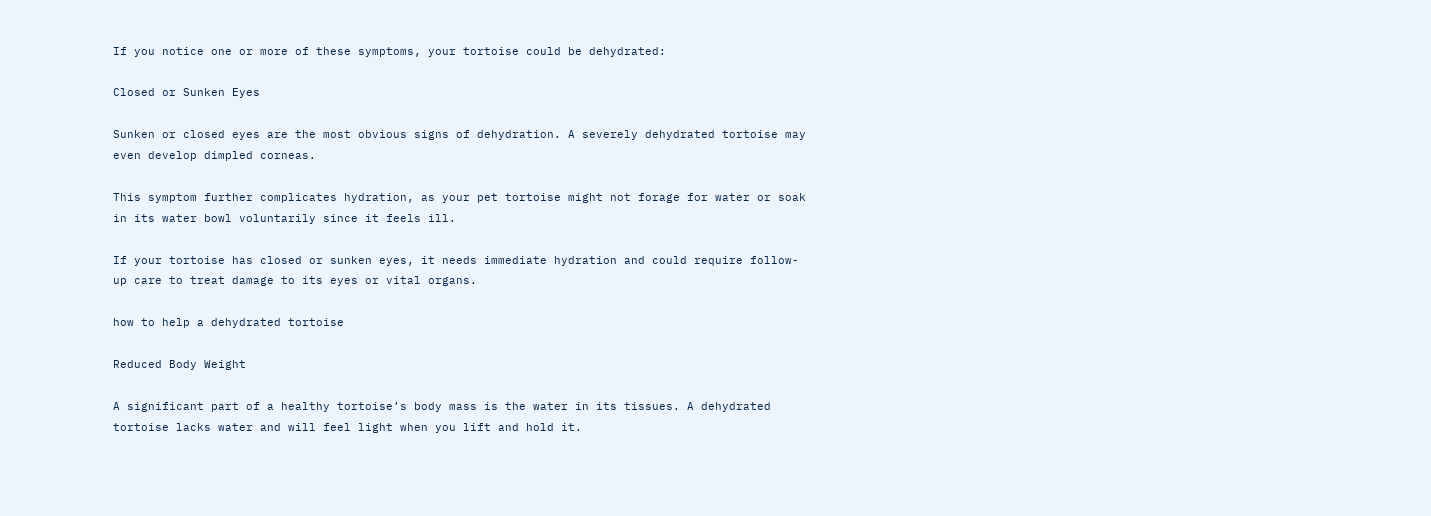If you notice one or more of these symptoms, your tortoise could be dehydrated:

Closed or Sunken Eyes

Sunken or closed eyes are the most obvious signs of dehydration. A severely dehydrated tortoise may even develop dimpled corneas.

This symptom further complicates hydration, as your pet tortoise might not forage for water or soak in its water bowl voluntarily since it feels ill.

If your tortoise has closed or sunken eyes, it needs immediate hydration and could require follow-up care to treat damage to its eyes or vital organs.

how to help a dehydrated tortoise

Reduced Body Weight

A significant part of a healthy tortoise’s body mass is the water in its tissues. A dehydrated tortoise lacks water and will feel light when you lift and hold it.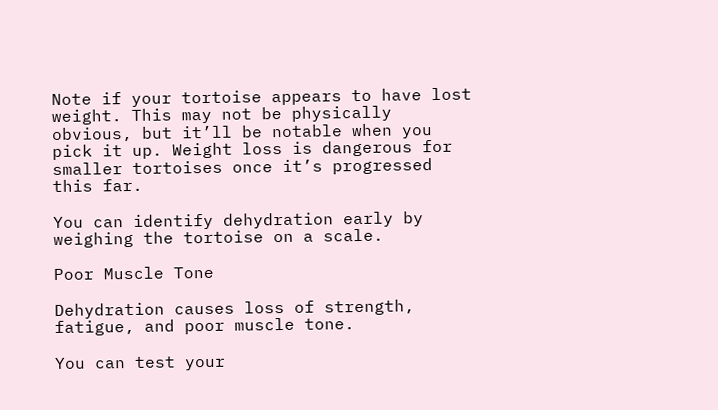Note if your tortoise appears to have lost weight. This may not be physically obvious, but it’ll be notable when you pick it up. Weight loss is dangerous for smaller tortoises once it’s progressed this far.

You can identify dehydration early by weighing the tortoise on a scale.

Poor Muscle Tone

Dehydration causes loss of strength, fatigue, and poor muscle tone.

You can test your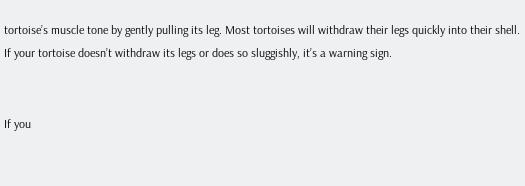tortoise’s muscle tone by gently pulling its leg. Most tortoises will withdraw their legs quickly into their shell. If your tortoise doesn’t withdraw its legs or does so sluggishly, it’s a warning sign.


If you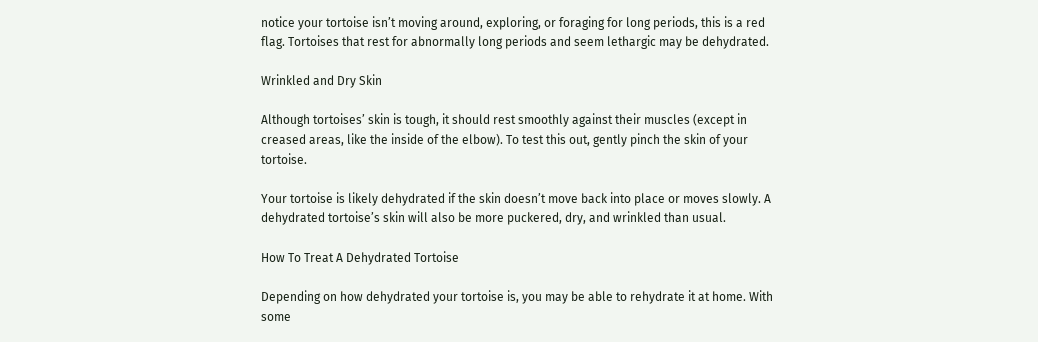notice your tortoise isn’t moving around, exploring, or foraging for long periods, this is a red flag. Tortoises that rest for abnormally long periods and seem lethargic may be dehydrated.

Wrinkled and Dry Skin

Although tortoises’ skin is tough, it should rest smoothly against their muscles (except in creased areas, like the inside of the elbow). To test this out, gently pinch the skin of your tortoise.

Your tortoise is likely dehydrated if the skin doesn’t move back into place or moves slowly. A dehydrated tortoise’s skin will also be more puckered, dry, and wrinkled than usual.

How To Treat A Dehydrated Tortoise

Depending on how dehydrated your tortoise is, you may be able to rehydrate it at home. With some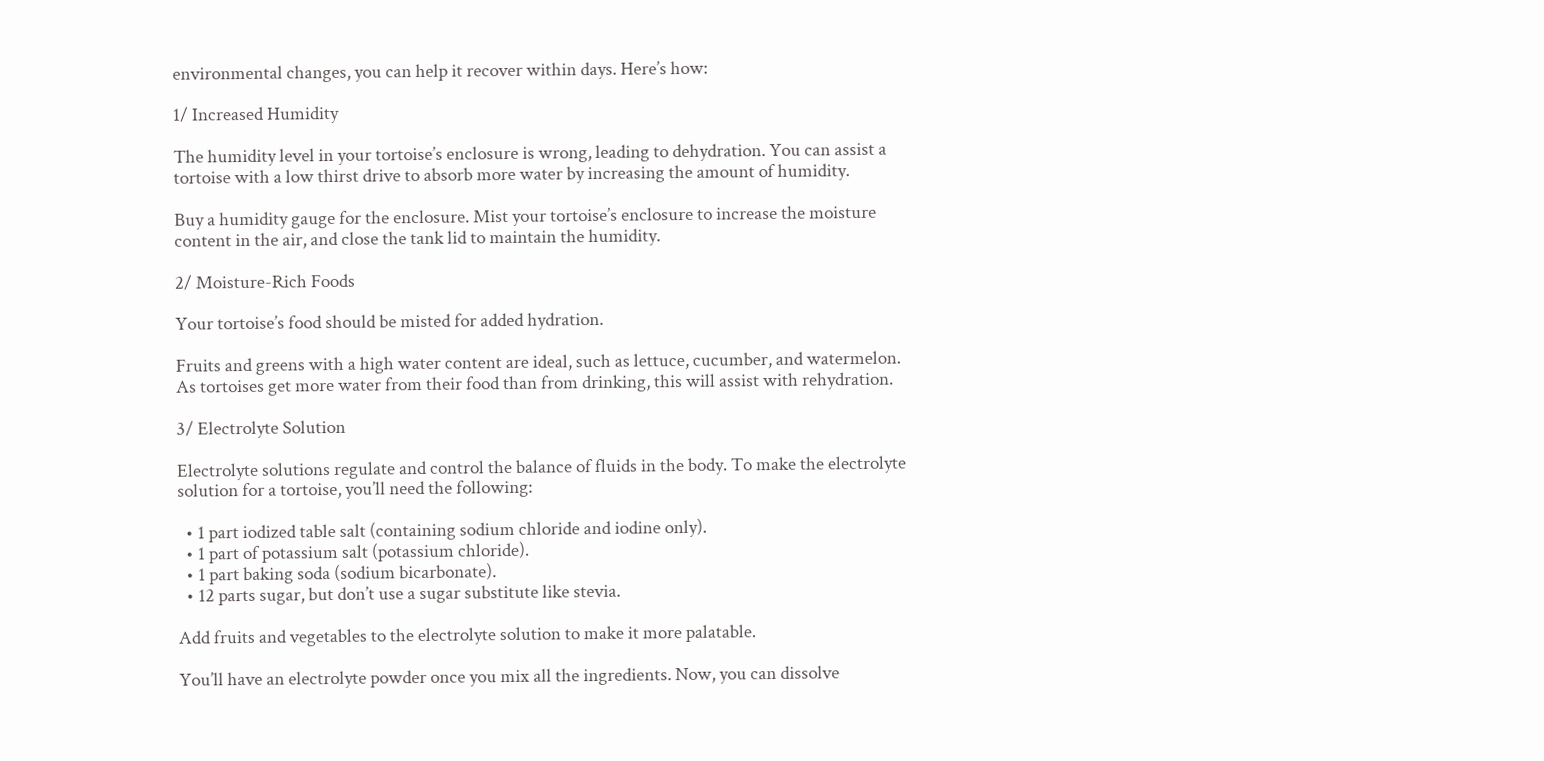environmental changes, you can help it recover within days. Here’s how:

1/ Increased Humidity

The humidity level in your tortoise’s enclosure is wrong, leading to dehydration. You can assist a tortoise with a low thirst drive to absorb more water by increasing the amount of humidity.

Buy a humidity gauge for the enclosure. Mist your tortoise’s enclosure to increase the moisture content in the air, and close the tank lid to maintain the humidity.

2/ Moisture-Rich Foods

Your tortoise’s food should be misted for added hydration.

Fruits and greens with a high water content are ideal, such as lettuce, cucumber, and watermelon. As tortoises get more water from their food than from drinking, this will assist with rehydration.

3/ Electrolyte Solution

Electrolyte solutions regulate and control the balance of fluids in the body. To make the electrolyte solution for a tortoise, you’ll need the following:

  • 1 part iodized table salt (containing sodium chloride and iodine only).
  • 1 part of potassium salt (potassium chloride).
  • 1 part baking soda (sodium bicarbonate).
  • 12 parts sugar, but don’t use a sugar substitute like stevia.

Add fruits and vegetables to the electrolyte solution to make it more palatable.

You’ll have an electrolyte powder once you mix all the ingredients. Now, you can dissolve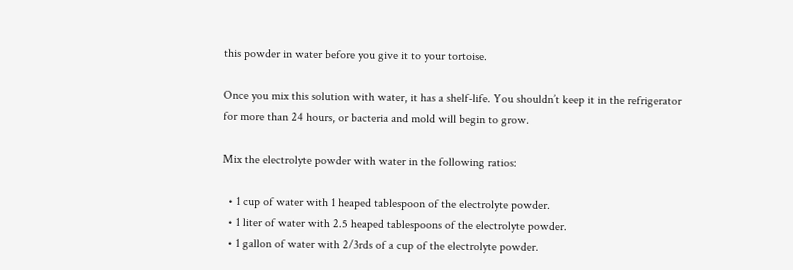this powder in water before you give it to your tortoise.

Once you mix this solution with water, it has a shelf-life. You shouldn’t keep it in the refrigerator for more than 24 hours, or bacteria and mold will begin to grow.

Mix the electrolyte powder with water in the following ratios:

  • 1 cup of water with 1 heaped tablespoon of the electrolyte powder.
  • 1 liter of water with 2.5 heaped tablespoons of the electrolyte powder.
  • 1 gallon of water with 2/3rds of a cup of the electrolyte powder.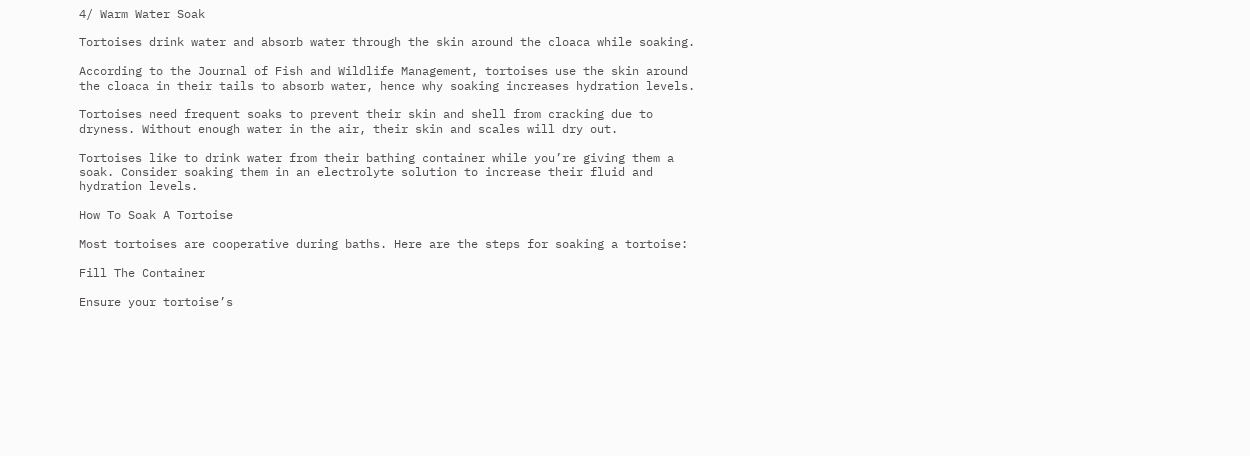4/ Warm Water Soak

Tortoises drink water and absorb water through the skin around the cloaca while soaking.

According to the Journal of Fish and Wildlife Management, tortoises use the skin around the cloaca in their tails to absorb water, hence why soaking increases hydration levels.

Tortoises need frequent soaks to prevent their skin and shell from cracking due to dryness. Without enough water in the air, their skin and scales will dry out.

Tortoises like to drink water from their bathing container while you’re giving them a soak. Consider soaking them in an electrolyte solution to increase their fluid and hydration levels.

How To Soak A Tortoise

Most tortoises are cooperative during baths. Here are the steps for soaking a tortoise:

Fill The Container

Ensure your tortoise’s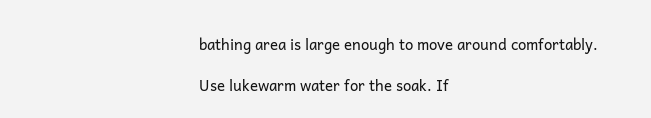bathing area is large enough to move around comfortably.

Use lukewarm water for the soak. If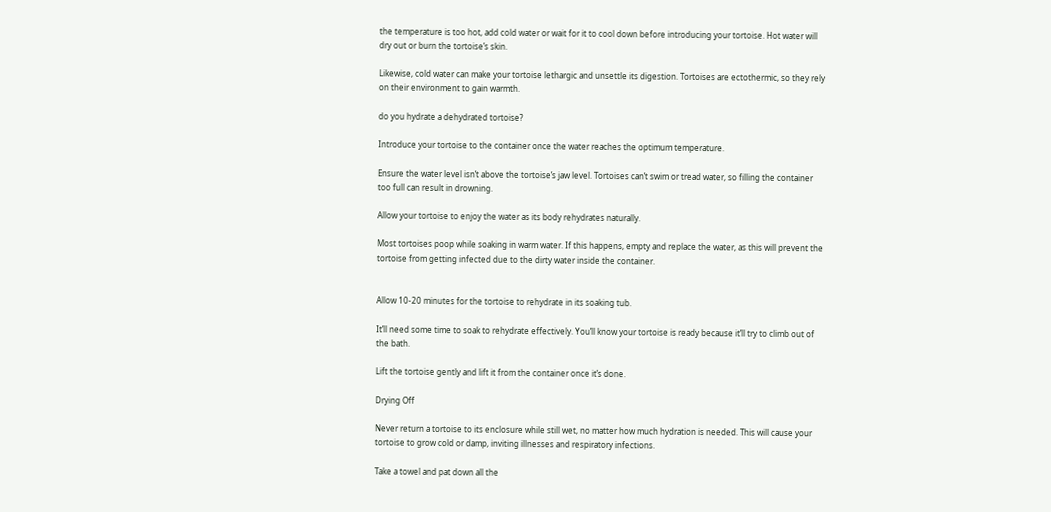the temperature is too hot, add cold water or wait for it to cool down before introducing your tortoise. Hot water will dry out or burn the tortoise’s skin.

Likewise, cold water can make your tortoise lethargic and unsettle its digestion. Tortoises are ectothermic, so they rely on their environment to gain warmth.

do you hydrate a dehydrated tortoise?

Introduce your tortoise to the container once the water reaches the optimum temperature.

Ensure the water level isn’t above the tortoise’s jaw level. Tortoises can’t swim or tread water, so filling the container too full can result in drowning.

Allow your tortoise to enjoy the water as its body rehydrates naturally.

Most tortoises poop while soaking in warm water. If this happens, empty and replace the water, as this will prevent the tortoise from getting infected due to the dirty water inside the container.


Allow 10-20 minutes for the tortoise to rehydrate in its soaking tub.

It’ll need some time to soak to rehydrate effectively. You’ll know your tortoise is ready because it’ll try to climb out of the bath.

Lift the tortoise gently and lift it from the container once it’s done.

Drying Off

Never return a tortoise to its enclosure while still wet, no matter how much hydration is needed. This will cause your tortoise to grow cold or damp, inviting illnesses and respiratory infections.

Take a towel and pat down all the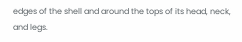edges of the shell and around the tops of its head, neck, and legs.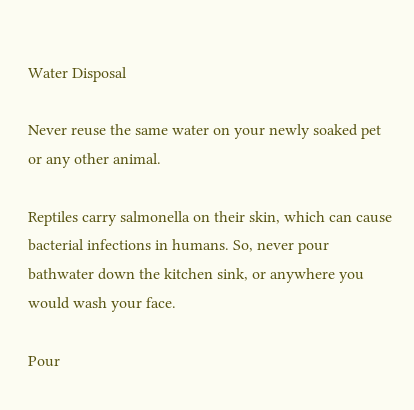Water Disposal

Never reuse the same water on your newly soaked pet or any other animal.

Reptiles carry salmonella on their skin, which can cause bacterial infections in humans. So, never pour bathwater down the kitchen sink, or anywhere you would wash your face.

Pour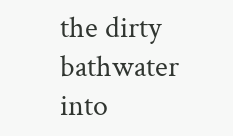the dirty bathwater into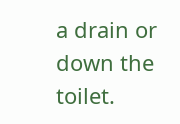a drain or down the toilet.